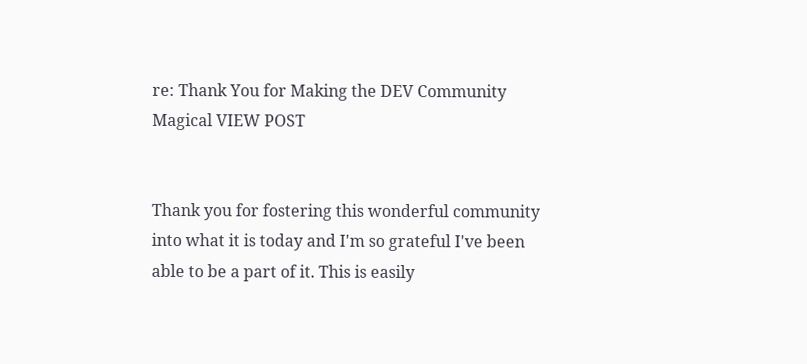re: Thank You for Making the DEV Community Magical VIEW POST


Thank you for fostering this wonderful community into what it is today and I'm so grateful I've been able to be a part of it. This is easily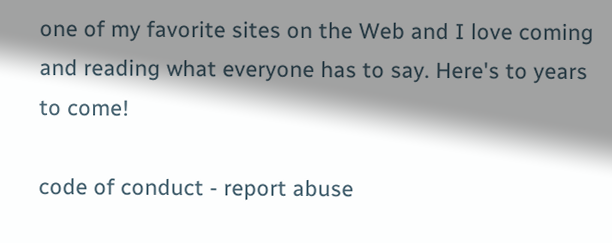one of my favorite sites on the Web and I love coming and reading what everyone has to say. Here's to years to come!

code of conduct - report abuse